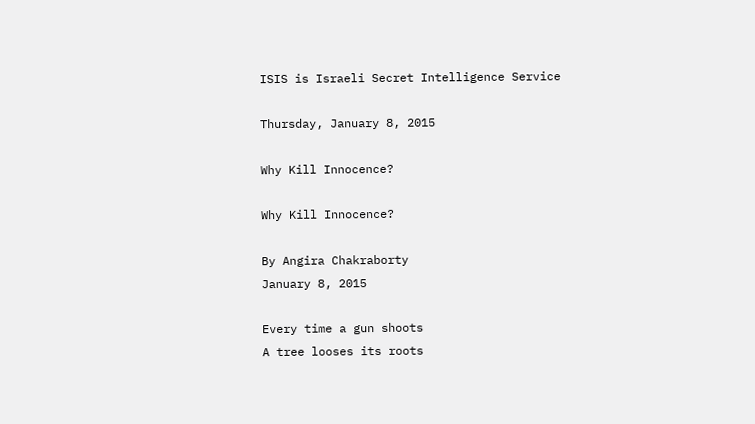ISIS is Israeli Secret Intelligence Service

Thursday, January 8, 2015

Why Kill Innocence?

Why Kill Innocence?

By Angira Chakraborty
January 8, 2015

Every time a gun shoots
A tree looses its roots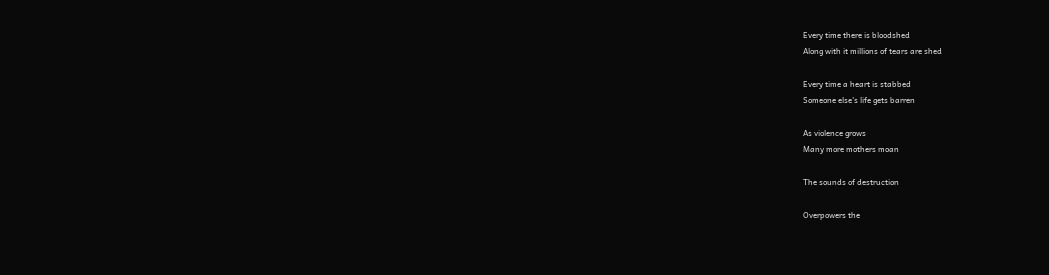Every time there is bloodshed
Along with it millions of tears are shed

Every time a heart is stabbed
Someone else's life gets barren

As violence grows
Many more mothers moan

The sounds of destruction

Overpowers the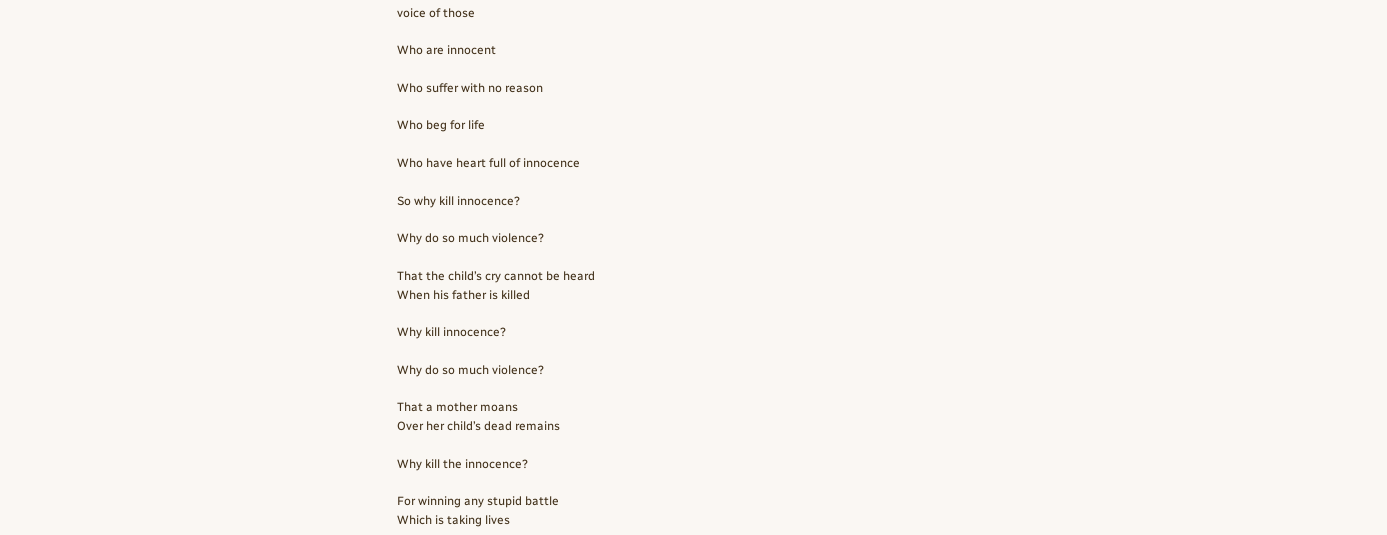voice of those

Who are innocent

Who suffer with no reason

Who beg for life

Who have heart full of innocence

So why kill innocence?

Why do so much violence?

That the child’s cry cannot be heard
When his father is killed

Why kill innocence?

Why do so much violence?

That a mother moans
Over her child’s dead remains

Why kill the innocence?

For winning any stupid battle
Which is taking lives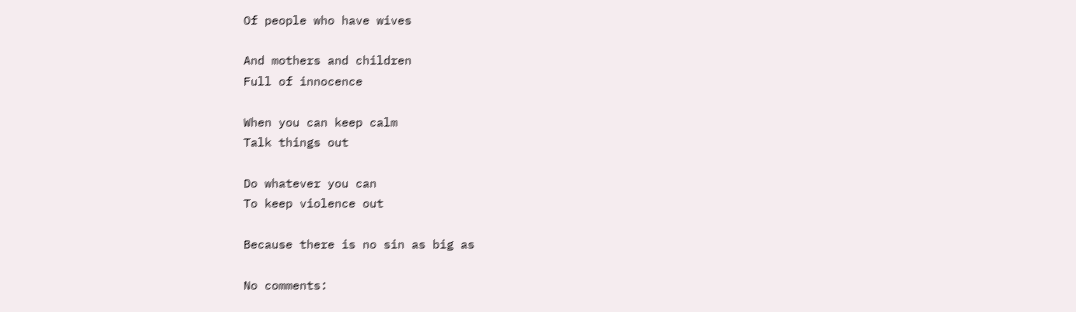Of people who have wives

And mothers and children
Full of innocence

When you can keep calm
Talk things out

Do whatever you can
To keep violence out

Because there is no sin as big as

No comments: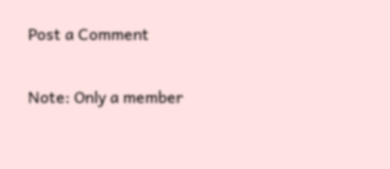Post a Comment

Note: Only a member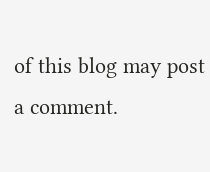of this blog may post a comment.